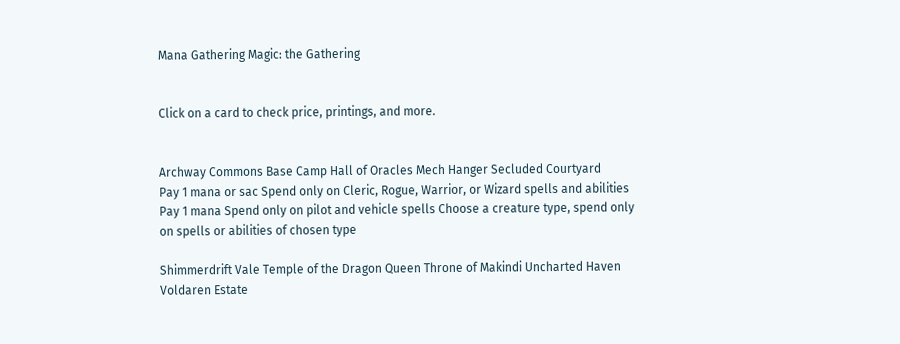Mana Gathering Magic: the Gathering


Click on a card to check price, printings, and more.


Archway Commons Base Camp Hall of Oracles Mech Hanger Secluded Courtyard
Pay 1 mana or sac Spend only on Cleric, Rogue, Warrior, or Wizard spells and abilities Pay 1 mana Spend only on pilot and vehicle spells Choose a creature type, spend only on spells or abilities of chosen type

Shimmerdrift Vale Temple of the Dragon Queen Throne of Makindi Uncharted Haven Voldaren Estate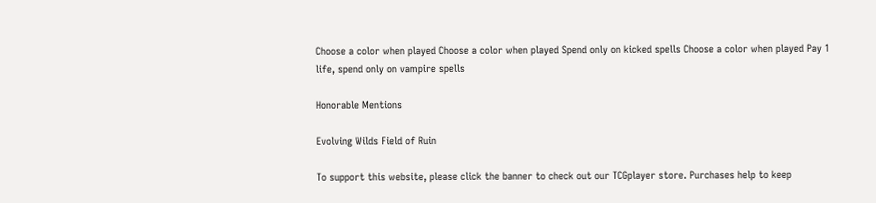Choose a color when played Choose a color when played Spend only on kicked spells Choose a color when played Pay 1 life, spend only on vampire spells

Honorable Mentions

Evolving Wilds Field of Ruin

To support this website, please click the banner to check out our TCGplayer store. Purchases help to keep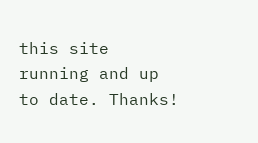this site running and up to date. Thanks!